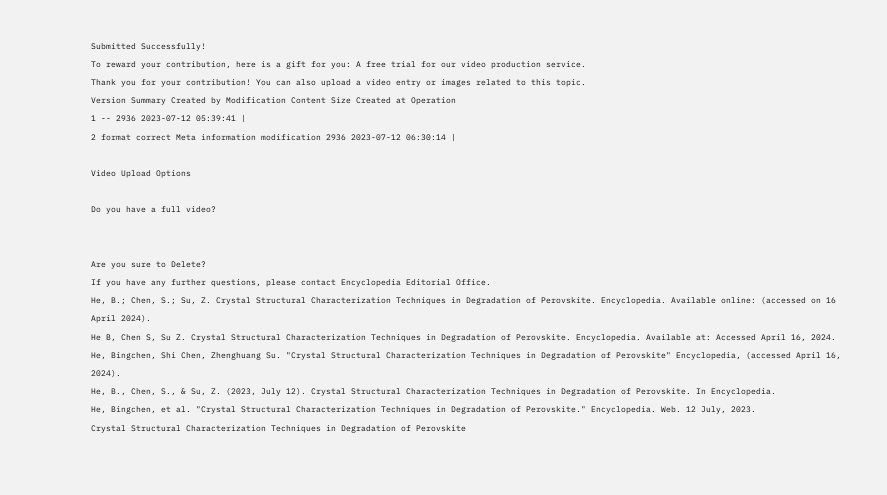Submitted Successfully!
To reward your contribution, here is a gift for you: A free trial for our video production service.
Thank you for your contribution! You can also upload a video entry or images related to this topic.
Version Summary Created by Modification Content Size Created at Operation
1 -- 2936 2023-07-12 05:39:41 |
2 format correct Meta information modification 2936 2023-07-12 06:30:14 |

Video Upload Options

Do you have a full video?


Are you sure to Delete?
If you have any further questions, please contact Encyclopedia Editorial Office.
He, B.; Chen, S.; Su, Z. Crystal Structural Characterization Techniques in Degradation of Perovskite. Encyclopedia. Available online: (accessed on 16 April 2024).
He B, Chen S, Su Z. Crystal Structural Characterization Techniques in Degradation of Perovskite. Encyclopedia. Available at: Accessed April 16, 2024.
He, Bingchen, Shi Chen, Zhenghuang Su. "Crystal Structural Characterization Techniques in Degradation of Perovskite" Encyclopedia, (accessed April 16, 2024).
He, B., Chen, S., & Su, Z. (2023, July 12). Crystal Structural Characterization Techniques in Degradation of Perovskite. In Encyclopedia.
He, Bingchen, et al. "Crystal Structural Characterization Techniques in Degradation of Perovskite." Encyclopedia. Web. 12 July, 2023.
Crystal Structural Characterization Techniques in Degradation of Perovskite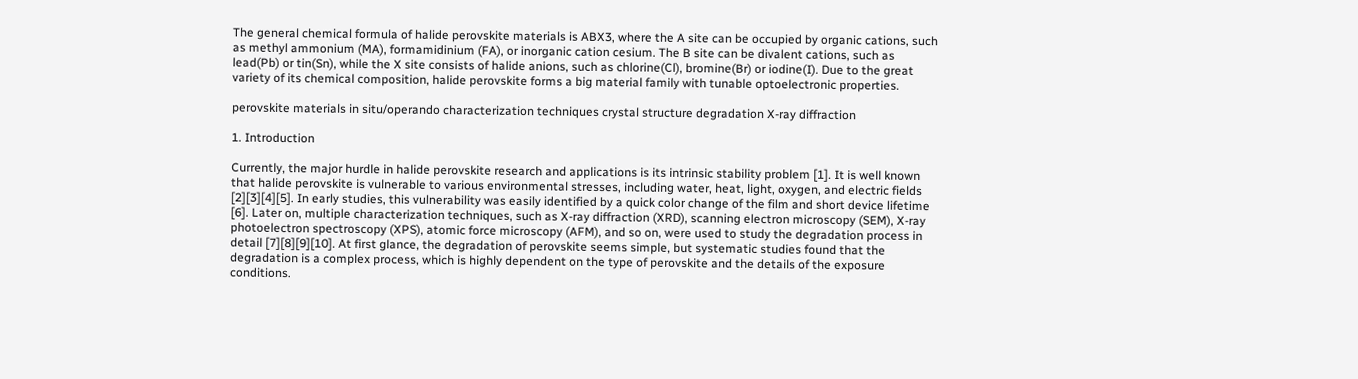The general chemical formula of halide perovskite materials is ABX3, where the A site can be occupied by organic cations, such as methyl ammonium (MA), formamidinium (FA), or inorganic cation cesium. The B site can be divalent cations, such as lead(Pb) or tin(Sn), while the X site consists of halide anions, such as chlorine(Cl), bromine(Br) or iodine(I). Due to the great variety of its chemical composition, halide perovskite forms a big material family with tunable optoelectronic properties.

perovskite materials in situ/operando characterization techniques crystal structure degradation X-ray diffraction

1. Introduction

Currently, the major hurdle in halide perovskite research and applications is its intrinsic stability problem [1]. It is well known that halide perovskite is vulnerable to various environmental stresses, including water, heat, light, oxygen, and electric fields [2][3][4][5]. In early studies, this vulnerability was easily identified by a quick color change of the film and short device lifetime [6]. Later on, multiple characterization techniques, such as X-ray diffraction (XRD), scanning electron microscopy (SEM), X-ray photoelectron spectroscopy (XPS), atomic force microscopy (AFM), and so on, were used to study the degradation process in detail [7][8][9][10]. At first glance, the degradation of perovskite seems simple, but systematic studies found that the degradation is a complex process, which is highly dependent on the type of perovskite and the details of the exposure conditions.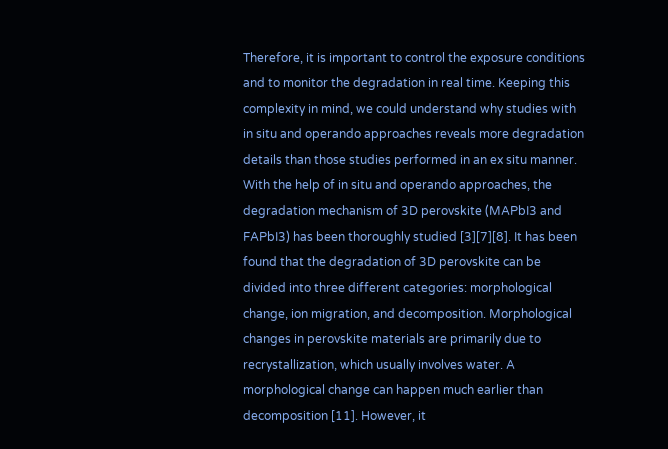Therefore, it is important to control the exposure conditions and to monitor the degradation in real time. Keeping this complexity in mind, we could understand why studies with in situ and operando approaches reveals more degradation details than those studies performed in an ex situ manner. With the help of in situ and operando approaches, the degradation mechanism of 3D perovskite (MAPbI3 and FAPbI3) has been thoroughly studied [3][7][8]. It has been found that the degradation of 3D perovskite can be divided into three different categories: morphological change, ion migration, and decomposition. Morphological changes in perovskite materials are primarily due to recrystallization, which usually involves water. A morphological change can happen much earlier than decomposition [11]. However, it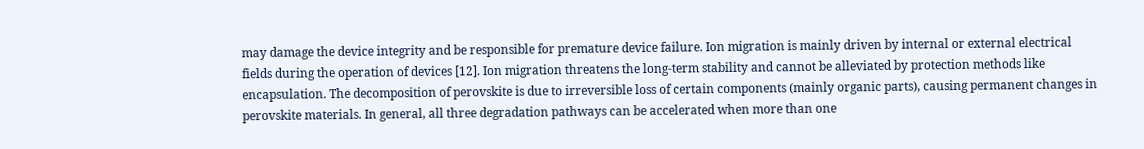may damage the device integrity and be responsible for premature device failure. Ion migration is mainly driven by internal or external electrical fields during the operation of devices [12]. Ion migration threatens the long-term stability and cannot be alleviated by protection methods like encapsulation. The decomposition of perovskite is due to irreversible loss of certain components (mainly organic parts), causing permanent changes in perovskite materials. In general, all three degradation pathways can be accelerated when more than one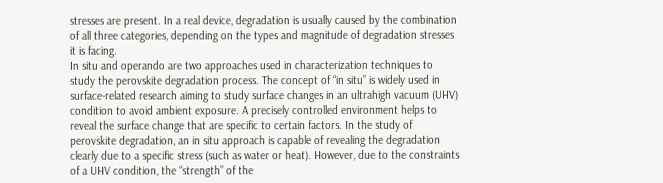stresses are present. In a real device, degradation is usually caused by the combination of all three categories, depending on the types and magnitude of degradation stresses it is facing.
In situ and operando are two approaches used in characterization techniques to study the perovskite degradation process. The concept of “in situ” is widely used in surface-related research aiming to study surface changes in an ultrahigh vacuum (UHV) condition to avoid ambient exposure. A precisely controlled environment helps to reveal the surface change that are specific to certain factors. In the study of perovskite degradation, an in situ approach is capable of revealing the degradation clearly due to a specific stress (such as water or heat). However, due to the constraints of a UHV condition, the “strength” of the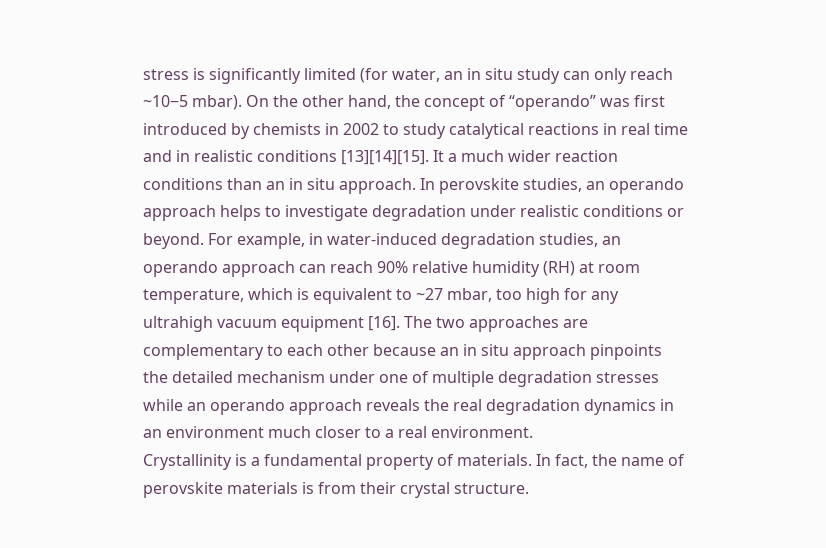stress is significantly limited (for water, an in situ study can only reach ~10−5 mbar). On the other hand, the concept of “operando” was first introduced by chemists in 2002 to study catalytical reactions in real time and in realistic conditions [13][14][15]. It a much wider reaction conditions than an in situ approach. In perovskite studies, an operando approach helps to investigate degradation under realistic conditions or beyond. For example, in water-induced degradation studies, an operando approach can reach 90% relative humidity (RH) at room temperature, which is equivalent to ~27 mbar, too high for any ultrahigh vacuum equipment [16]. The two approaches are complementary to each other because an in situ approach pinpoints the detailed mechanism under one of multiple degradation stresses while an operando approach reveals the real degradation dynamics in an environment much closer to a real environment.
Crystallinity is a fundamental property of materials. In fact, the name of perovskite materials is from their crystal structure.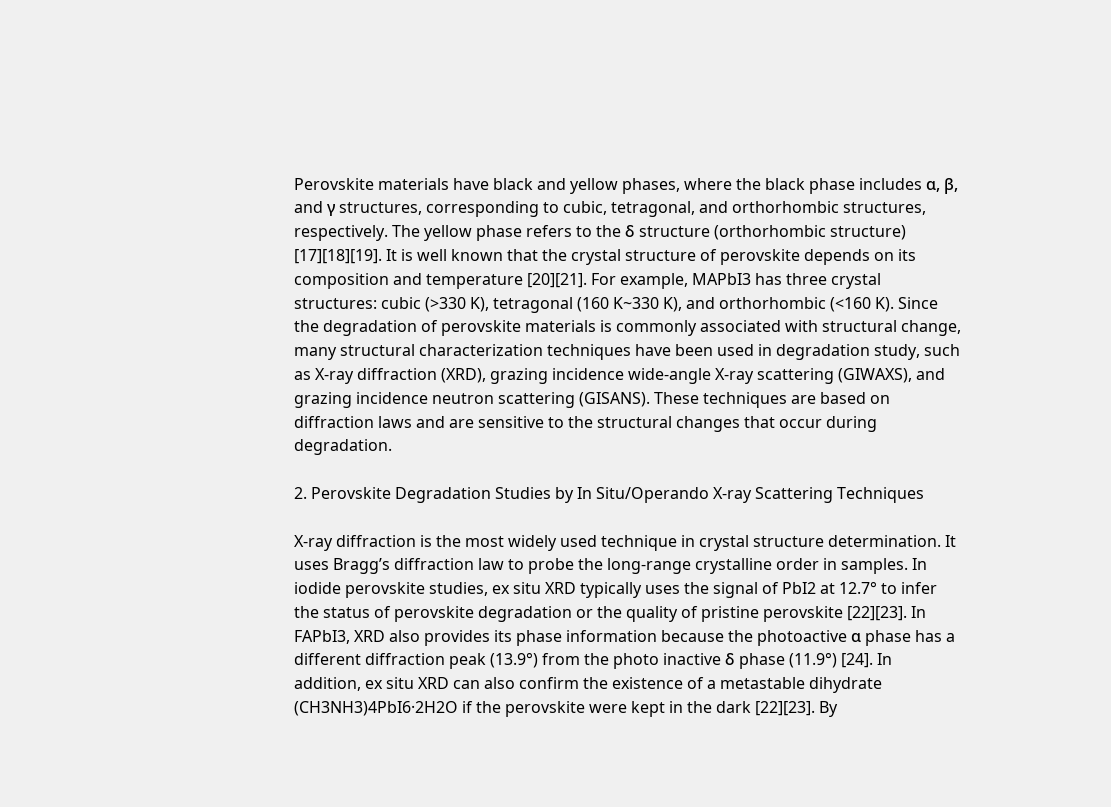Perovskite materials have black and yellow phases, where the black phase includes α, β, and γ structures, corresponding to cubic, tetragonal, and orthorhombic structures, respectively. The yellow phase refers to the δ structure (orthorhombic structure) [17][18][19]. It is well known that the crystal structure of perovskite depends on its composition and temperature [20][21]. For example, MAPbI3 has three crystal structures: cubic (>330 K), tetragonal (160 K~330 K), and orthorhombic (<160 K). Since the degradation of perovskite materials is commonly associated with structural change, many structural characterization techniques have been used in degradation study, such as X-ray diffraction (XRD), grazing incidence wide-angle X-ray scattering (GIWAXS), and grazing incidence neutron scattering (GISANS). These techniques are based on diffraction laws and are sensitive to the structural changes that occur during degradation.

2. Perovskite Degradation Studies by In Situ/Operando X-ray Scattering Techniques

X-ray diffraction is the most widely used technique in crystal structure determination. It uses Bragg’s diffraction law to probe the long-range crystalline order in samples. In iodide perovskite studies, ex situ XRD typically uses the signal of PbI2 at 12.7° to infer the status of perovskite degradation or the quality of pristine perovskite [22][23]. In FAPbI3, XRD also provides its phase information because the photoactive α phase has a different diffraction peak (13.9°) from the photo inactive δ phase (11.9°) [24]. In addition, ex situ XRD can also confirm the existence of a metastable dihydrate (CH3NH3)4PbI6·2H2O if the perovskite were kept in the dark [22][23]. By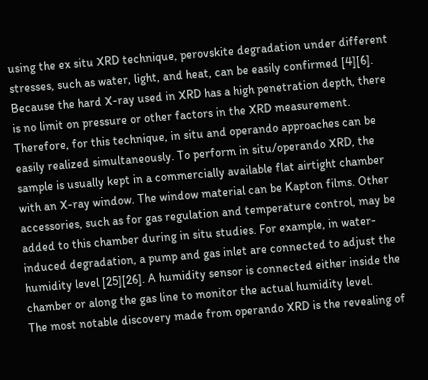using the ex situ XRD technique, perovskite degradation under different stresses, such as water, light, and heat, can be easily confirmed [4][6].
Because the hard X-ray used in XRD has a high penetration depth, there is no limit on pressure or other factors in the XRD measurement. Therefore, for this technique, in situ and operando approaches can be easily realized simultaneously. To perform in situ/operando XRD, the sample is usually kept in a commercially available flat airtight chamber with an X-ray window. The window material can be Kapton films. Other accessories, such as for gas regulation and temperature control, may be added to this chamber during in situ studies. For example, in water-induced degradation, a pump and gas inlet are connected to adjust the humidity level [25][26]. A humidity sensor is connected either inside the chamber or along the gas line to monitor the actual humidity level.
The most notable discovery made from operando XRD is the revealing of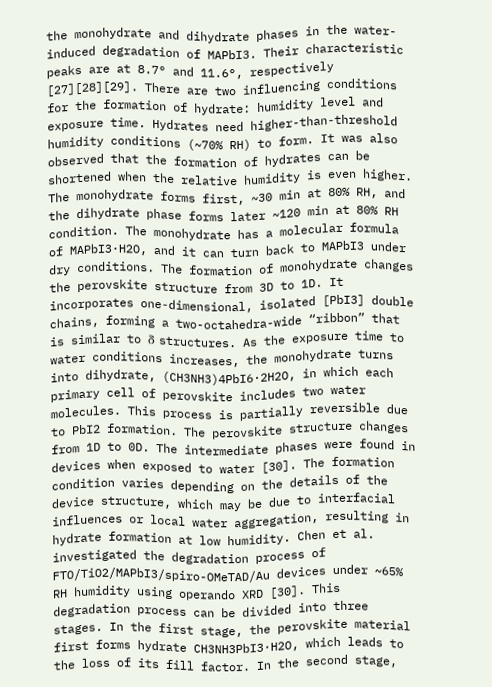the monohydrate and dihydrate phases in the water-induced degradation of MAPbI3. Their characteristic peaks are at 8.7° and 11.6°, respectively [27][28][29]. There are two influencing conditions for the formation of hydrate: humidity level and exposure time. Hydrates need higher-than-threshold humidity conditions (~70% RH) to form. It was also observed that the formation of hydrates can be shortened when the relative humidity is even higher. The monohydrate forms first, ~30 min at 80% RH, and the dihydrate phase forms later ~120 min at 80% RH condition. The monohydrate has a molecular formula of MAPbI3·H2O, and it can turn back to MAPbI3 under dry conditions. The formation of monohydrate changes the perovskite structure from 3D to 1D. It incorporates one-dimensional, isolated [PbI3] double chains, forming a two-octahedra-wide “ribbon” that is similar to δ structures. As the exposure time to water conditions increases, the monohydrate turns into dihydrate, (CH3NH3)4PbI6·2H2O, in which each primary cell of perovskite includes two water molecules. This process is partially reversible due to PbI2 formation. The perovskite structure changes from 1D to 0D. The intermediate phases were found in devices when exposed to water [30]. The formation condition varies depending on the details of the device structure, which may be due to interfacial influences or local water aggregation, resulting in hydrate formation at low humidity. Chen et al. investigated the degradation process of FTO/TiO2/MAPbI3/spiro-OMeTAD/Au devices under ~65% RH humidity using operando XRD [30]. This degradation process can be divided into three stages. In the first stage, the perovskite material first forms hydrate CH3NH3PbI3·H2O, which leads to the loss of its fill factor. In the second stage,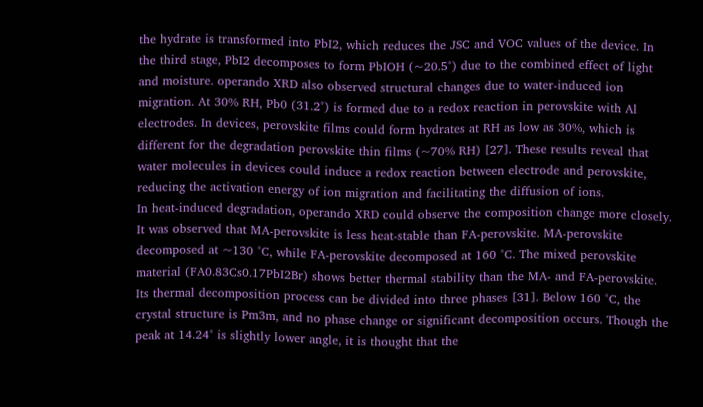the hydrate is transformed into PbI2, which reduces the JSC and VOC values of the device. In the third stage, PbI2 decomposes to form PbIOH (~20.5°) due to the combined effect of light and moisture. operando XRD also observed structural changes due to water-induced ion migration. At 30% RH, Pb0 (31.2°) is formed due to a redox reaction in perovskite with Al electrodes. In devices, perovskite films could form hydrates at RH as low as 30%, which is different for the degradation perovskite thin films (~70% RH) [27]. These results reveal that water molecules in devices could induce a redox reaction between electrode and perovskite, reducing the activation energy of ion migration and facilitating the diffusion of ions.
In heat-induced degradation, operando XRD could observe the composition change more closely. It was observed that MA-perovskite is less heat-stable than FA-perovskite. MA-perovskite decomposed at ~130 °C, while FA-perovskite decomposed at 160 °C. The mixed perovskite material (FA0.83Cs0.17PbI2Br) shows better thermal stability than the MA- and FA-perovskite. Its thermal decomposition process can be divided into three phases [31]. Below 160 °C, the crystal structure is Pm3m, and no phase change or significant decomposition occurs. Though the peak at 14.24° is slightly lower angle, it is thought that the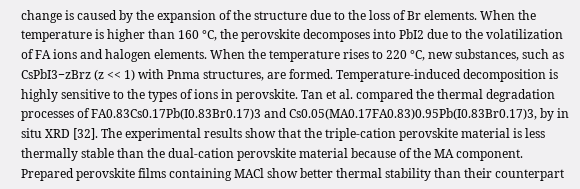change is caused by the expansion of the structure due to the loss of Br elements. When the temperature is higher than 160 °C, the perovskite decomposes into PbI2 due to the volatilization of FA ions and halogen elements. When the temperature rises to 220 °C, new substances, such as CsPbI3−zBrz (z << 1) with Pnma structures, are formed. Temperature-induced decomposition is highly sensitive to the types of ions in perovskite. Tan et al. compared the thermal degradation processes of FA0.83Cs0.17Pb(I0.83Br0.17)3 and Cs0.05(MA0.17FA0.83)0.95Pb(I0.83Br0.17)3, by in situ XRD [32]. The experimental results show that the triple-cation perovskite material is less thermally stable than the dual-cation perovskite material because of the MA component. Prepared perovskite films containing MACl show better thermal stability than their counterpart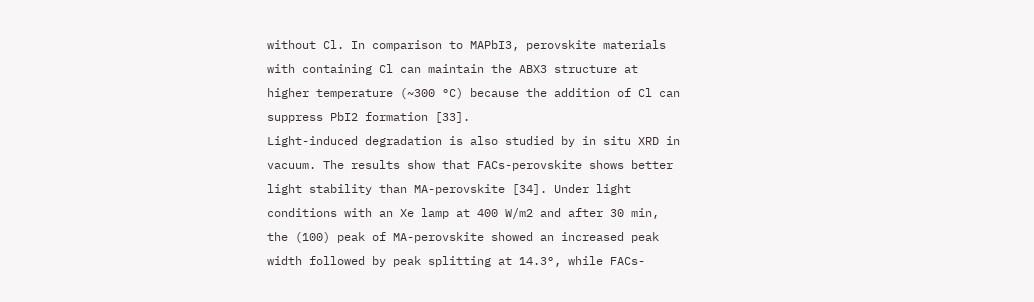without Cl. In comparison to MAPbI3, perovskite materials with containing Cl can maintain the ABX3 structure at higher temperature (~300 °C) because the addition of Cl can suppress PbI2 formation [33].
Light-induced degradation is also studied by in situ XRD in vacuum. The results show that FACs-perovskite shows better light stability than MA-perovskite [34]. Under light conditions with an Xe lamp at 400 W/m2 and after 30 min, the (100) peak of MA-perovskite showed an increased peak width followed by peak splitting at 14.3°, while FACs-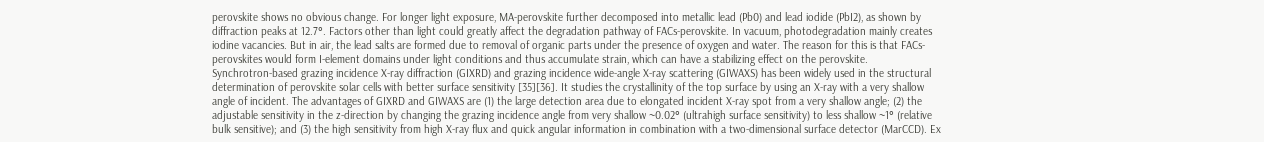perovskite shows no obvious change. For longer light exposure, MA-perovskite further decomposed into metallic lead (Pb0) and lead iodide (PbI2), as shown by diffraction peaks at 12.7°. Factors other than light could greatly affect the degradation pathway of FACs-perovskite. In vacuum, photodegradation mainly creates iodine vacancies. But in air, the lead salts are formed due to removal of organic parts under the presence of oxygen and water. The reason for this is that FACs-perovskites would form I-element domains under light conditions and thus accumulate strain, which can have a stabilizing effect on the perovskite.
Synchrotron-based grazing incidence X-ray diffraction (GIXRD) and grazing incidence wide-angle X-ray scattering (GIWAXS) has been widely used in the structural determination of perovskite solar cells with better surface sensitivity [35][36]. It studies the crystallinity of the top surface by using an X-ray with a very shallow angle of incident. The advantages of GIXRD and GIWAXS are (1) the large detection area due to elongated incident X-ray spot from a very shallow angle; (2) the adjustable sensitivity in the z-direction by changing the grazing incidence angle from very shallow ~0.02° (ultrahigh surface sensitivity) to less shallow ~1° (relative bulk sensitive); and (3) the high sensitivity from high X-ray flux and quick angular information in combination with a two-dimensional surface detector (MarCCD). Ex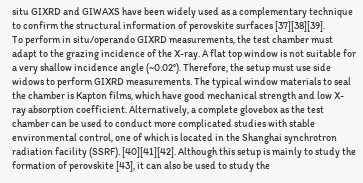situ GIXRD and GIWAXS have been widely used as a complementary technique to confirm the structural information of perovskite surfaces [37][38][39].
To perform in situ/operando GIXRD measurements, the test chamber must adapt to the grazing incidence of the X-ray. A flat top window is not suitable for a very shallow incidence angle (~0.02°). Therefore, the setup must use side widows to perform GIXRD measurements. The typical window materials to seal the chamber is Kapton films, which have good mechanical strength and low X-ray absorption coefficient. Alternatively, a complete glovebox as the test chamber can be used to conduct more complicated studies with stable environmental control, one of which is located in the Shanghai synchrotron radiation facility (SSRF). [40][41][42]. Although this setup is mainly to study the formation of perovskite [43], it can also be used to study the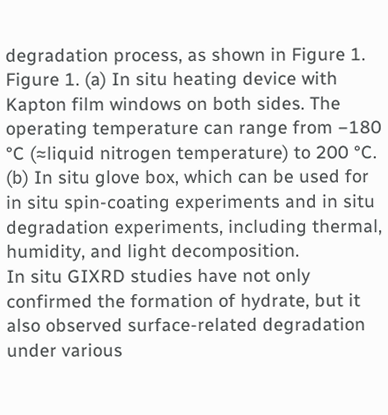degradation process, as shown in Figure 1.
Figure 1. (a) In situ heating device with Kapton film windows on both sides. The operating temperature can range from −180 °C (≈liquid nitrogen temperature) to 200 °C. (b) In situ glove box, which can be used for in situ spin-coating experiments and in situ degradation experiments, including thermal, humidity, and light decomposition.
In situ GIXRD studies have not only confirmed the formation of hydrate, but it also observed surface-related degradation under various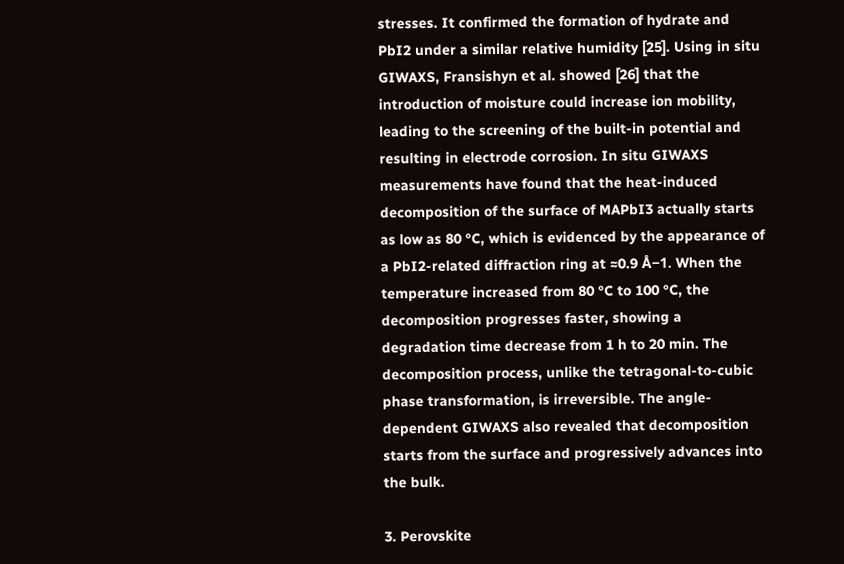stresses. It confirmed the formation of hydrate and PbI2 under a similar relative humidity [25]. Using in situ GIWAXS, Fransishyn et al. showed [26] that the introduction of moisture could increase ion mobility, leading to the screening of the built-in potential and resulting in electrode corrosion. In situ GIWAXS measurements have found that the heat-induced decomposition of the surface of MAPbI3 actually starts as low as 80 °C, which is evidenced by the appearance of a PbI2-related diffraction ring at ≈0.9 Å−1. When the temperature increased from 80 °C to 100 °C, the decomposition progresses faster, showing a degradation time decrease from 1 h to 20 min. The decomposition process, unlike the tetragonal-to-cubic phase transformation, is irreversible. The angle-dependent GIWAXS also revealed that decomposition starts from the surface and progressively advances into the bulk.

3. Perovskite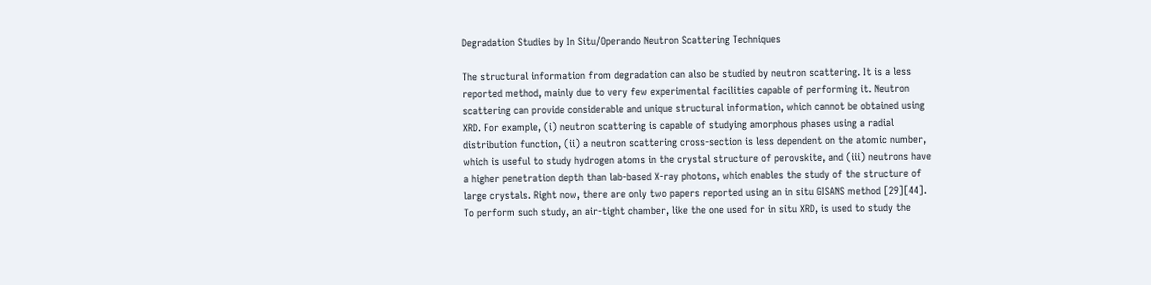Degradation Studies by In Situ/Operando Neutron Scattering Techniques

The structural information from degradation can also be studied by neutron scattering. It is a less reported method, mainly due to very few experimental facilities capable of performing it. Neutron scattering can provide considerable and unique structural information, which cannot be obtained using XRD. For example, (i) neutron scattering is capable of studying amorphous phases using a radial distribution function, (ii) a neutron scattering cross-section is less dependent on the atomic number, which is useful to study hydrogen atoms in the crystal structure of perovskite, and (iii) neutrons have a higher penetration depth than lab-based X-ray photons, which enables the study of the structure of large crystals. Right now, there are only two papers reported using an in situ GISANS method [29][44]. To perform such study, an air-tight chamber, like the one used for in situ XRD, is used to study the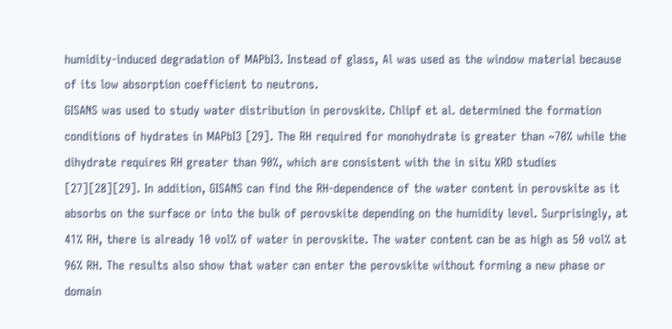humidity-induced degradation of MAPbI3. Instead of glass, Al was used as the window material because of its low absorption coefficient to neutrons.
GISANS was used to study water distribution in perovskite. Chlipf et al. determined the formation conditions of hydrates in MAPbI3 [29]. The RH required for monohydrate is greater than ~70% while the dihydrate requires RH greater than 90%, which are consistent with the in situ XRD studies [27][28][29]. In addition, GISANS can find the RH-dependence of the water content in perovskite as it absorbs on the surface or into the bulk of perovskite depending on the humidity level. Surprisingly, at 41% RH, there is already 10 vol% of water in perovskite. The water content can be as high as 50 vol% at 96% RH. The results also show that water can enter the perovskite without forming a new phase or domain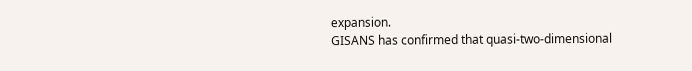expansion.
GISANS has confirmed that quasi-two-dimensional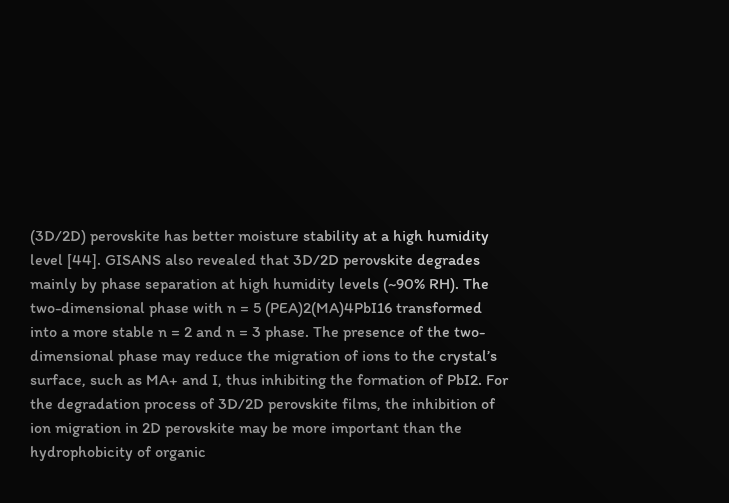(3D/2D) perovskite has better moisture stability at a high humidity level [44]. GISANS also revealed that 3D/2D perovskite degrades mainly by phase separation at high humidity levels (~90% RH). The two-dimensional phase with n = 5 (PEA)2(MA)4PbI16 transformed into a more stable n = 2 and n = 3 phase. The presence of the two-dimensional phase may reduce the migration of ions to the crystal’s surface, such as MA+ and I, thus inhibiting the formation of PbI2. For the degradation process of 3D/2D perovskite films, the inhibition of ion migration in 2D perovskite may be more important than the hydrophobicity of organic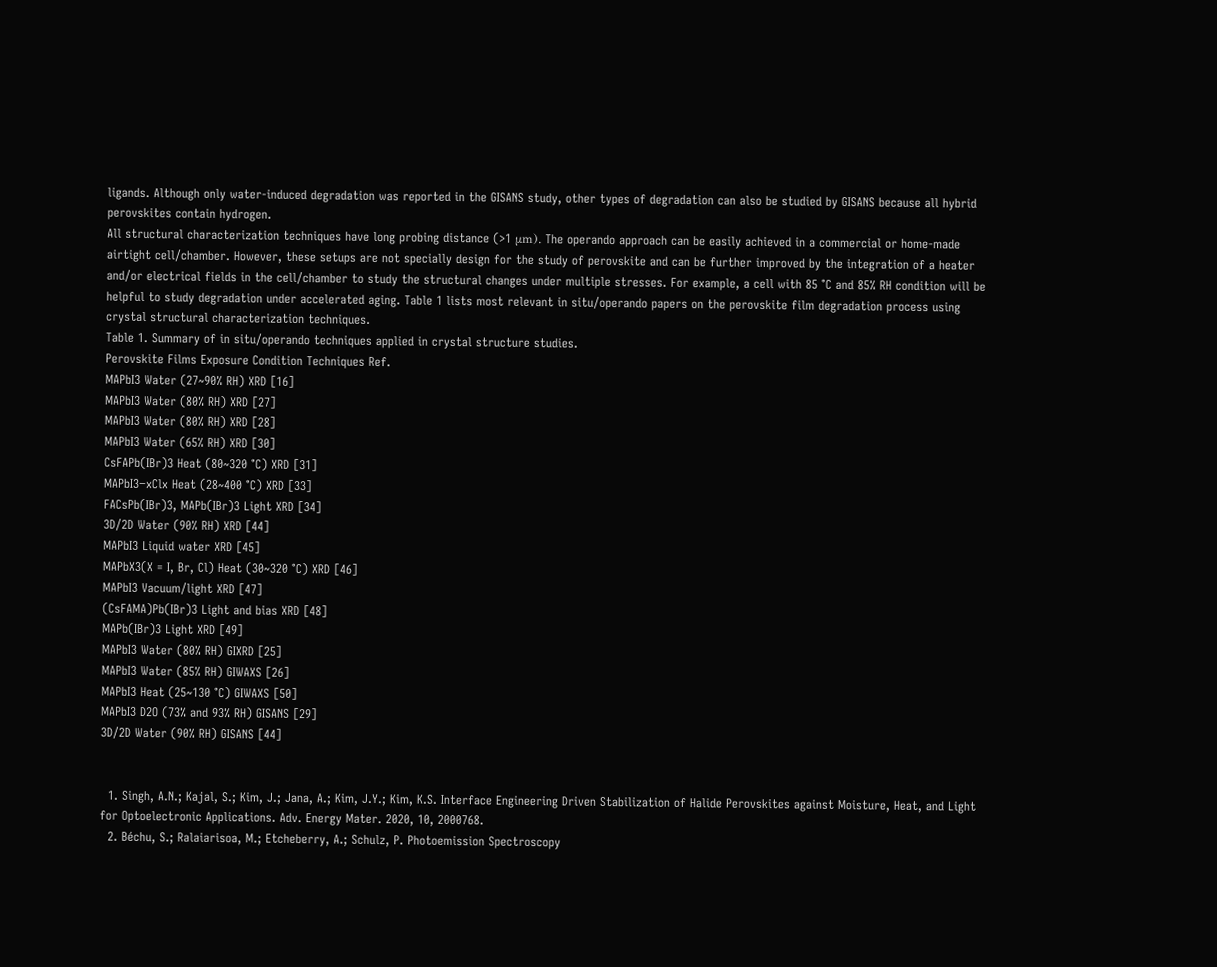ligands. Although only water-induced degradation was reported in the GISANS study, other types of degradation can also be studied by GISANS because all hybrid perovskites contain hydrogen.
All structural characterization techniques have long probing distance (>1 μm). The operando approach can be easily achieved in a commercial or home-made airtight cell/chamber. However, these setups are not specially design for the study of perovskite and can be further improved by the integration of a heater and/or electrical fields in the cell/chamber to study the structural changes under multiple stresses. For example, a cell with 85 °C and 85% RH condition will be helpful to study degradation under accelerated aging. Table 1 lists most relevant in situ/operando papers on the perovskite film degradation process using crystal structural characterization techniques.
Table 1. Summary of in situ/operando techniques applied in crystal structure studies.
Perovskite Films Exposure Condition Techniques Ref.
MAPbI3 Water (27~90% RH) XRD [16]
MAPbI3 Water (80% RH) XRD [27]
MAPbI3 Water (80% RH) XRD [28]
MAPbI3 Water (65% RH) XRD [30]
CsFAPb(IBr)3 Heat (80~320 °C) XRD [31]
MAPbI3−xClx Heat (28~400 °C) XRD [33]
FACsPb(IBr)3, MAPb(IBr)3 Light XRD [34]
3D/2D Water (90% RH) XRD [44]
MAPbI3 Liquid water XRD [45]
MAPbX3(X = I, Br, Cl) Heat (30~320 °C) XRD [46]
MAPbI3 Vacuum/light XRD [47]
(CsFAMA)Pb(IBr)3 Light and bias XRD [48]
MAPb(IBr)3 Light XRD [49]
MAPbI3 Water (80% RH) GIXRD [25]
MAPbI3 Water (85% RH) GIWAXS [26]
MAPbI3 Heat (25~130 °C) GIWAXS [50]
MAPbI3 D2O (73% and 93% RH) GISANS [29]
3D/2D Water (90% RH) GISANS [44]


  1. Singh, A.N.; Kajal, S.; Kim, J.; Jana, A.; Kim, J.Y.; Kim, K.S. Interface Engineering Driven Stabilization of Halide Perovskites against Moisture, Heat, and Light for Optoelectronic Applications. Adv. Energy Mater. 2020, 10, 2000768.
  2. Béchu, S.; Ralaiarisoa, M.; Etcheberry, A.; Schulz, P. Photoemission Spectroscopy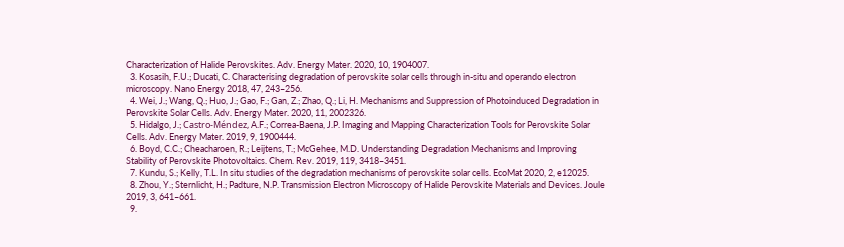Characterization of Halide Perovskites. Adv. Energy Mater. 2020, 10, 1904007.
  3. Kosasih, F.U.; Ducati, C. Characterising degradation of perovskite solar cells through in-situ and operando electron microscopy. Nano Energy 2018, 47, 243–256.
  4. Wei, J.; Wang, Q.; Huo, J.; Gao, F.; Gan, Z.; Zhao, Q.; Li, H. Mechanisms and Suppression of Photoinduced Degradation in Perovskite Solar Cells. Adv. Energy Mater. 2020, 11, 2002326.
  5. Hidalgo, J.; Castro-Méndez, A.F.; Correa-Baena, J.P. Imaging and Mapping Characterization Tools for Perovskite Solar Cells. Adv. Energy Mater. 2019, 9, 1900444.
  6. Boyd, C.C.; Cheacharoen, R.; Leijtens, T.; McGehee, M.D. Understanding Degradation Mechanisms and Improving Stability of Perovskite Photovoltaics. Chem. Rev. 2019, 119, 3418–3451.
  7. Kundu, S.; Kelly, T.L. In situ studies of the degradation mechanisms of perovskite solar cells. EcoMat 2020, 2, e12025.
  8. Zhou, Y.; Sternlicht, H.; Padture, N.P. Transmission Electron Microscopy of Halide Perovskite Materials and Devices. Joule 2019, 3, 641–661.
  9.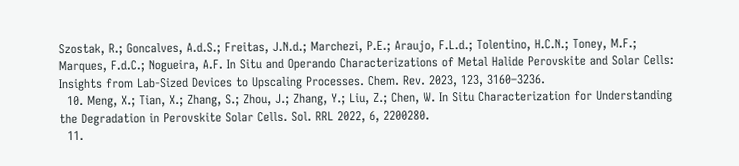Szostak, R.; Goncalves, A.d.S.; Freitas, J.N.d.; Marchezi, P.E.; Araujo, F.L.d.; Tolentino, H.C.N.; Toney, M.F.; Marques, F.d.C.; Nogueira, A.F. In Situ and Operando Characterizations of Metal Halide Perovskite and Solar Cells: Insights from Lab-Sized Devices to Upscaling Processes. Chem. Rev. 2023, 123, 3160–3236.
  10. Meng, X.; Tian, X.; Zhang, S.; Zhou, J.; Zhang, Y.; Liu, Z.; Chen, W. In Situ Characterization for Understanding the Degradation in Perovskite Solar Cells. Sol. RRL 2022, 6, 2200280.
  11.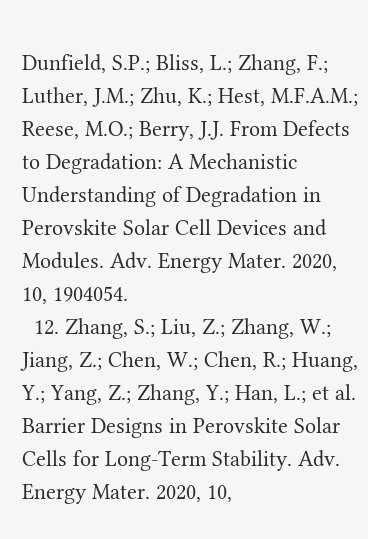Dunfield, S.P.; Bliss, L.; Zhang, F.; Luther, J.M.; Zhu, K.; Hest, M.F.A.M.; Reese, M.O.; Berry, J.J. From Defects to Degradation: A Mechanistic Understanding of Degradation in Perovskite Solar Cell Devices and Modules. Adv. Energy Mater. 2020, 10, 1904054.
  12. Zhang, S.; Liu, Z.; Zhang, W.; Jiang, Z.; Chen, W.; Chen, R.; Huang, Y.; Yang, Z.; Zhang, Y.; Han, L.; et al. Barrier Designs in Perovskite Solar Cells for Long-Term Stability. Adv. Energy Mater. 2020, 10,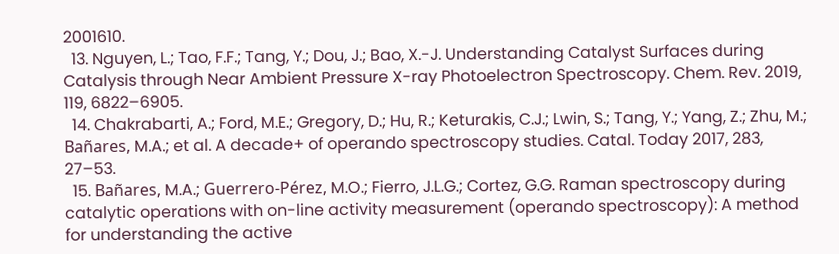2001610.
  13. Nguyen, L.; Tao, F.F.; Tang, Y.; Dou, J.; Bao, X.-J. Understanding Catalyst Surfaces during Catalysis through Near Ambient Pressure X-ray Photoelectron Spectroscopy. Chem. Rev. 2019, 119, 6822–6905.
  14. Chakrabarti, A.; Ford, M.E.; Gregory, D.; Hu, R.; Keturakis, C.J.; Lwin, S.; Tang, Y.; Yang, Z.; Zhu, M.; Bañares, M.A.; et al. A decade+ of operando spectroscopy studies. Catal. Today 2017, 283, 27–53.
  15. Bañares, M.A.; Guerrero-Pérez, M.O.; Fierro, J.L.G.; Cortez, G.G. Raman spectroscopy during catalytic operations with on-line activity measurement (operando spectroscopy): A method for understanding the active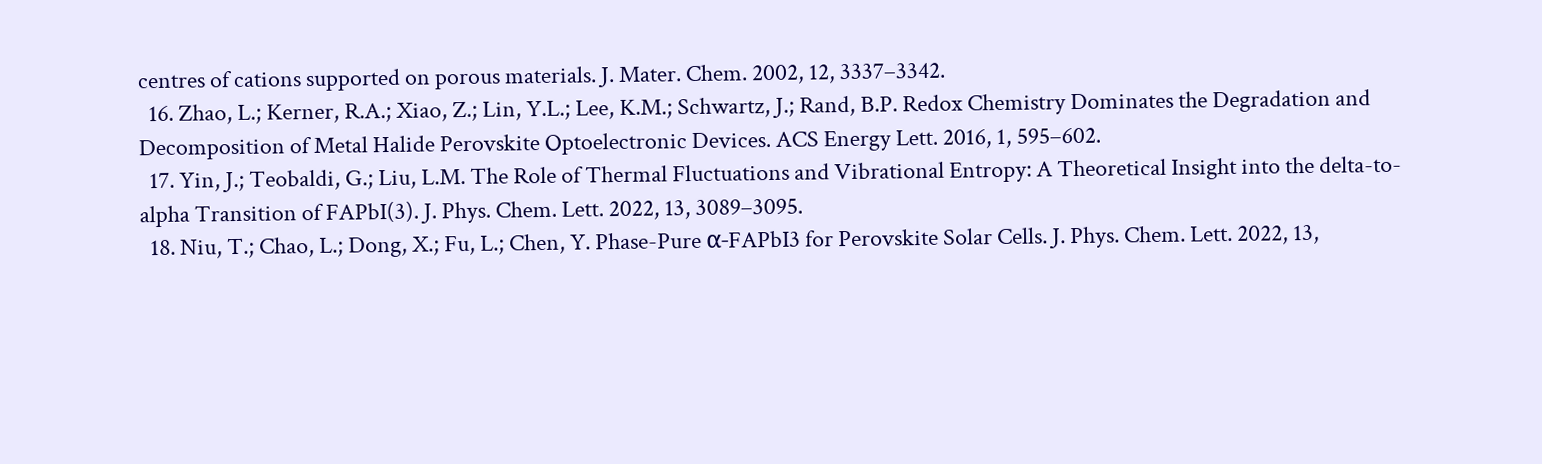centres of cations supported on porous materials. J. Mater. Chem. 2002, 12, 3337–3342.
  16. Zhao, L.; Kerner, R.A.; Xiao, Z.; Lin, Y.L.; Lee, K.M.; Schwartz, J.; Rand, B.P. Redox Chemistry Dominates the Degradation and Decomposition of Metal Halide Perovskite Optoelectronic Devices. ACS Energy Lett. 2016, 1, 595–602.
  17. Yin, J.; Teobaldi, G.; Liu, L.M. The Role of Thermal Fluctuations and Vibrational Entropy: A Theoretical Insight into the delta-to-alpha Transition of FAPbI(3). J. Phys. Chem. Lett. 2022, 13, 3089–3095.
  18. Niu, T.; Chao, L.; Dong, X.; Fu, L.; Chen, Y. Phase-Pure α-FAPbI3 for Perovskite Solar Cells. J. Phys. Chem. Lett. 2022, 13,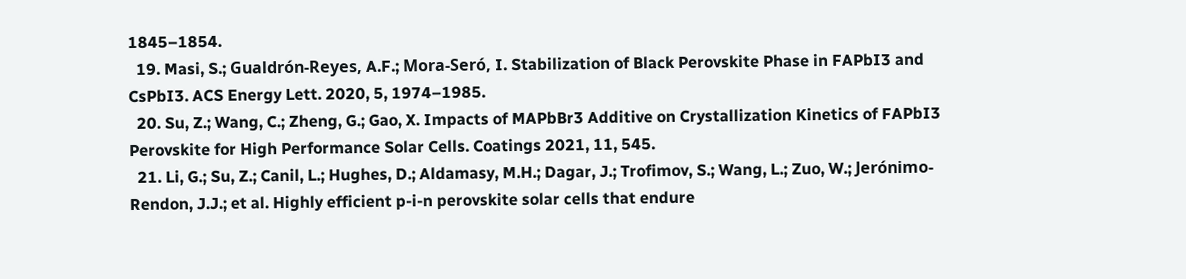1845–1854.
  19. Masi, S.; Gualdrón-Reyes, A.F.; Mora-Seró, I. Stabilization of Black Perovskite Phase in FAPbI3 and CsPbI3. ACS Energy Lett. 2020, 5, 1974–1985.
  20. Su, Z.; Wang, C.; Zheng, G.; Gao, X. Impacts of MAPbBr3 Additive on Crystallization Kinetics of FAPbI3 Perovskite for High Performance Solar Cells. Coatings 2021, 11, 545.
  21. Li, G.; Su, Z.; Canil, L.; Hughes, D.; Aldamasy, M.H.; Dagar, J.; Trofimov, S.; Wang, L.; Zuo, W.; Jerónimo-Rendon, J.J.; et al. Highly efficient p-i-n perovskite solar cells that endure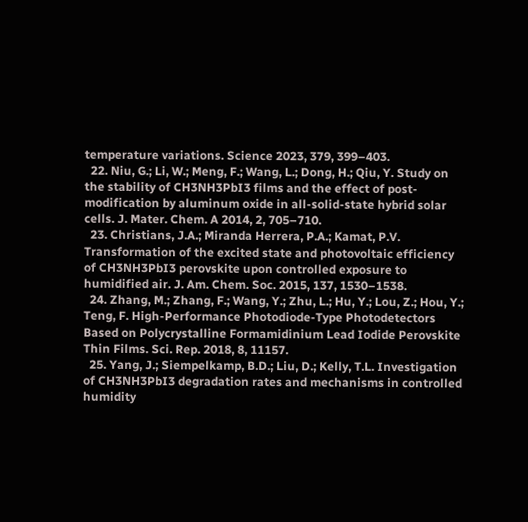temperature variations. Science 2023, 379, 399–403.
  22. Niu, G.; Li, W.; Meng, F.; Wang, L.; Dong, H.; Qiu, Y. Study on the stability of CH3NH3PbI3 films and the effect of post-modification by aluminum oxide in all-solid-state hybrid solar cells. J. Mater. Chem. A 2014, 2, 705–710.
  23. Christians, J.A.; Miranda Herrera, P.A.; Kamat, P.V. Transformation of the excited state and photovoltaic efficiency of CH3NH3PbI3 perovskite upon controlled exposure to humidified air. J. Am. Chem. Soc. 2015, 137, 1530–1538.
  24. Zhang, M.; Zhang, F.; Wang, Y.; Zhu, L.; Hu, Y.; Lou, Z.; Hou, Y.; Teng, F. High-Performance Photodiode-Type Photodetectors Based on Polycrystalline Formamidinium Lead Iodide Perovskite Thin Films. Sci. Rep. 2018, 8, 11157.
  25. Yang, J.; Siempelkamp, B.D.; Liu, D.; Kelly, T.L. Investigation of CH3NH3PbI3 degradation rates and mechanisms in controlled humidity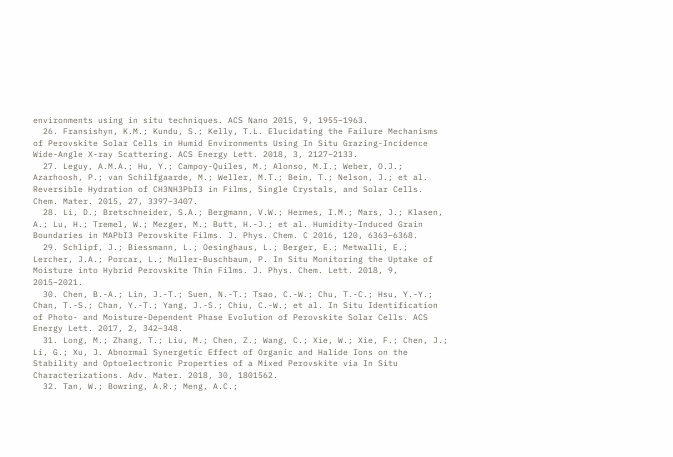environments using in situ techniques. ACS Nano 2015, 9, 1955–1963.
  26. Fransishyn, K.M.; Kundu, S.; Kelly, T.L. Elucidating the Failure Mechanisms of Perovskite Solar Cells in Humid Environments Using In Situ Grazing-Incidence Wide-Angle X-ray Scattering. ACS Energy Lett. 2018, 3, 2127–2133.
  27. Leguy, A.M.A.; Hu, Y.; Campoy-Quiles, M.; Alonso, M.I.; Weber, O.J.; Azarhoosh, P.; van Schilfgaarde, M.; Weller, M.T.; Bein, T.; Nelson, J.; et al. Reversible Hydration of CH3NH3PbI3 in Films, Single Crystals, and Solar Cells. Chem. Mater. 2015, 27, 3397–3407.
  28. Li, D.; Bretschneider, S.A.; Bergmann, V.W.; Hermes, I.M.; Mars, J.; Klasen, A.; Lu, H.; Tremel, W.; Mezger, M.; Butt, H.-J.; et al. Humidity-Induced Grain Boundaries in MAPbI3 Perovskite Films. J. Phys. Chem. C 2016, 120, 6363–6368.
  29. Schlipf, J.; Biessmann, L.; Oesinghaus, L.; Berger, E.; Metwalli, E.; Lercher, J.A.; Porcar, L.; Muller-Buschbaum, P. In Situ Monitoring the Uptake of Moisture into Hybrid Perovskite Thin Films. J. Phys. Chem. Lett. 2018, 9, 2015–2021.
  30. Chen, B.-A.; Lin, J.-T.; Suen, N.-T.; Tsao, C.-W.; Chu, T.-C.; Hsu, Y.-Y.; Chan, T.-S.; Chan, Y.-T.; Yang, J.-S.; Chiu, C.-W.; et al. In Situ Identification of Photo- and Moisture-Dependent Phase Evolution of Perovskite Solar Cells. ACS Energy Lett. 2017, 2, 342–348.
  31. Long, M.; Zhang, T.; Liu, M.; Chen, Z.; Wang, C.; Xie, W.; Xie, F.; Chen, J.; Li, G.; Xu, J. Abnormal Synergetic Effect of Organic and Halide Ions on the Stability and Optoelectronic Properties of a Mixed Perovskite via In Situ Characterizations. Adv. Mater. 2018, 30, 1801562.
  32. Tan, W.; Bowring, A.R.; Meng, A.C.;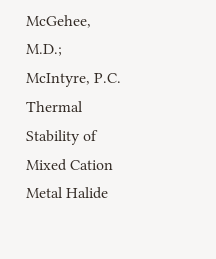McGehee, M.D.; McIntyre, P.C. Thermal Stability of Mixed Cation Metal Halide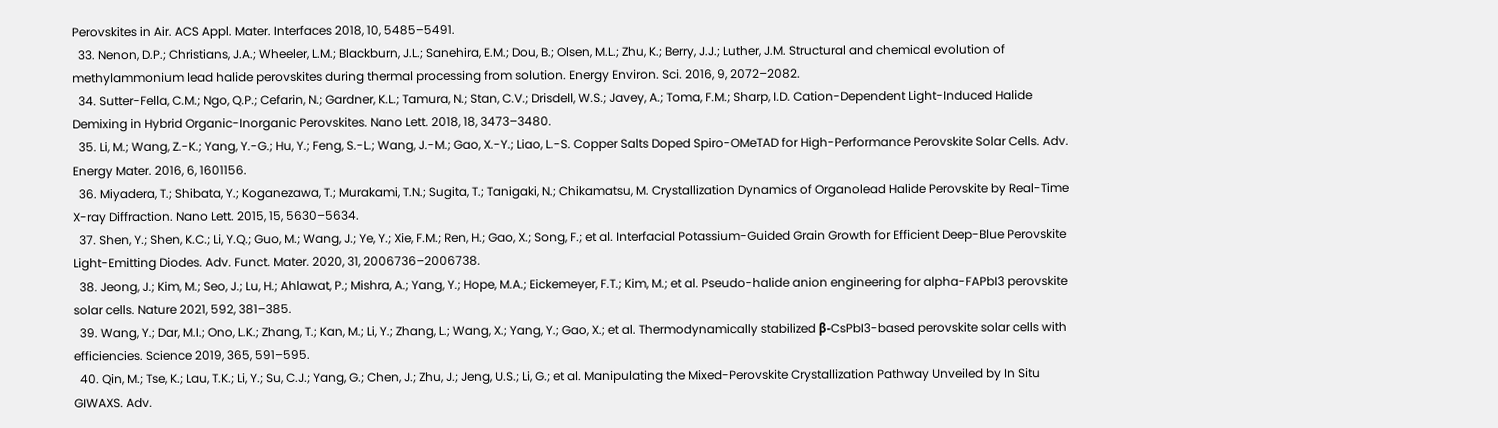Perovskites in Air. ACS Appl. Mater. Interfaces 2018, 10, 5485–5491.
  33. Nenon, D.P.; Christians, J.A.; Wheeler, L.M.; Blackburn, J.L.; Sanehira, E.M.; Dou, B.; Olsen, M.L.; Zhu, K.; Berry, J.J.; Luther, J.M. Structural and chemical evolution of methylammonium lead halide perovskites during thermal processing from solution. Energy Environ. Sci. 2016, 9, 2072–2082.
  34. Sutter-Fella, C.M.; Ngo, Q.P.; Cefarin, N.; Gardner, K.L.; Tamura, N.; Stan, C.V.; Drisdell, W.S.; Javey, A.; Toma, F.M.; Sharp, I.D. Cation-Dependent Light-Induced Halide Demixing in Hybrid Organic-Inorganic Perovskites. Nano Lett. 2018, 18, 3473–3480.
  35. Li, M.; Wang, Z.-K.; Yang, Y.-G.; Hu, Y.; Feng, S.-L.; Wang, J.-M.; Gao, X.-Y.; Liao, L.-S. Copper Salts Doped Spiro-OMeTAD for High-Performance Perovskite Solar Cells. Adv. Energy Mater. 2016, 6, 1601156.
  36. Miyadera, T.; Shibata, Y.; Koganezawa, T.; Murakami, T.N.; Sugita, T.; Tanigaki, N.; Chikamatsu, M. Crystallization Dynamics of Organolead Halide Perovskite by Real-Time X-ray Diffraction. Nano Lett. 2015, 15, 5630–5634.
  37. Shen, Y.; Shen, K.C.; Li, Y.Q.; Guo, M.; Wang, J.; Ye, Y.; Xie, F.M.; Ren, H.; Gao, X.; Song, F.; et al. Interfacial Potassium-Guided Grain Growth for Efficient Deep-Blue Perovskite Light-Emitting Diodes. Adv. Funct. Mater. 2020, 31, 2006736–2006738.
  38. Jeong, J.; Kim, M.; Seo, J.; Lu, H.; Ahlawat, P.; Mishra, A.; Yang, Y.; Hope, M.A.; Eickemeyer, F.T.; Kim, M.; et al. Pseudo-halide anion engineering for alpha-FAPbI3 perovskite solar cells. Nature 2021, 592, 381–385.
  39. Wang, Y.; Dar, M.I.; Ono, L.K.; Zhang, T.; Kan, M.; Li, Y.; Zhang, L.; Wang, X.; Yang, Y.; Gao, X.; et al. Thermodynamically stabilized β-CsPbI3-based perovskite solar cells with efficiencies. Science 2019, 365, 591–595.
  40. Qin, M.; Tse, K.; Lau, T.K.; Li, Y.; Su, C.J.; Yang, G.; Chen, J.; Zhu, J.; Jeng, U.S.; Li, G.; et al. Manipulating the Mixed-Perovskite Crystallization Pathway Unveiled by In Situ GIWAXS. Adv.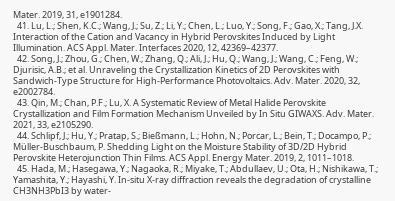Mater. 2019, 31, e1901284.
  41. Lu, L.; Shen, K.C.; Wang, J.; Su, Z.; Li, Y.; Chen, L.; Luo, Y.; Song, F.; Gao, X.; Tang, J.X. Interaction of the Cation and Vacancy in Hybrid Perovskites Induced by Light Illumination. ACS Appl. Mater. Interfaces 2020, 12, 42369–42377.
  42. Song, J.; Zhou, G.; Chen, W.; Zhang, Q.; Ali, J.; Hu, Q.; Wang, J.; Wang, C.; Feng, W.; Djurisic, A.B.; et al. Unraveling the Crystallization Kinetics of 2D Perovskites with Sandwich-Type Structure for High-Performance Photovoltaics. Adv. Mater. 2020, 32, e2002784.
  43. Qin, M.; Chan, P.F.; Lu, X. A Systematic Review of Metal Halide Perovskite Crystallization and Film Formation Mechanism Unveiled by In Situ GIWAXS. Adv. Mater. 2021, 33, e2105290.
  44. Schlipf, J.; Hu, Y.; Pratap, S.; Bießmann, L.; Hohn, N.; Porcar, L.; Bein, T.; Docampo, P.; Müller-Buschbaum, P. Shedding Light on the Moisture Stability of 3D/2D Hybrid Perovskite Heterojunction Thin Films. ACS Appl. Energy Mater. 2019, 2, 1011–1018.
  45. Hada, M.; Hasegawa, Y.; Nagaoka, R.; Miyake, T.; Abdullaev, U.; Ota, H.; Nishikawa, T.; Yamashita, Y.; Hayashi, Y. In-situ X-ray diffraction reveals the degradation of crystalline CH3NH3PbI3 by water-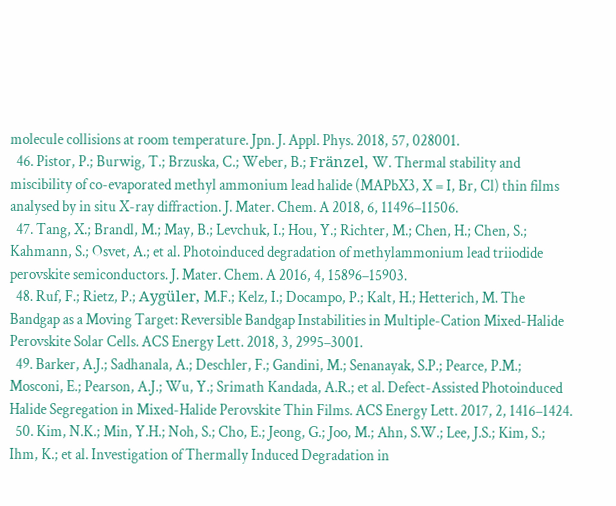molecule collisions at room temperature. Jpn. J. Appl. Phys. 2018, 57, 028001.
  46. Pistor, P.; Burwig, T.; Brzuska, C.; Weber, B.; Fränzel, W. Thermal stability and miscibility of co-evaporated methyl ammonium lead halide (MAPbX3, X = I, Br, Cl) thin films analysed by in situ X-ray diffraction. J. Mater. Chem. A 2018, 6, 11496–11506.
  47. Tang, X.; Brandl, M.; May, B.; Levchuk, I.; Hou, Y.; Richter, M.; Chen, H.; Chen, S.; Kahmann, S.; Osvet, A.; et al. Photoinduced degradation of methylammonium lead triiodide perovskite semiconductors. J. Mater. Chem. A 2016, 4, 15896–15903.
  48. Ruf, F.; Rietz, P.; Aygüler, M.F.; Kelz, I.; Docampo, P.; Kalt, H.; Hetterich, M. The Bandgap as a Moving Target: Reversible Bandgap Instabilities in Multiple-Cation Mixed-Halide Perovskite Solar Cells. ACS Energy Lett. 2018, 3, 2995–3001.
  49. Barker, A.J.; Sadhanala, A.; Deschler, F.; Gandini, M.; Senanayak, S.P.; Pearce, P.M.; Mosconi, E.; Pearson, A.J.; Wu, Y.; Srimath Kandada, A.R.; et al. Defect-Assisted Photoinduced Halide Segregation in Mixed-Halide Perovskite Thin Films. ACS Energy Lett. 2017, 2, 1416–1424.
  50. Kim, N.K.; Min, Y.H.; Noh, S.; Cho, E.; Jeong, G.; Joo, M.; Ahn, S.W.; Lee, J.S.; Kim, S.; Ihm, K.; et al. Investigation of Thermally Induced Degradation in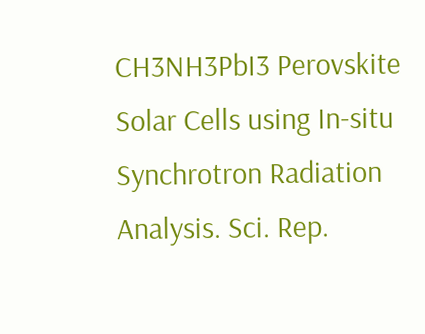CH3NH3PbI3 Perovskite Solar Cells using In-situ Synchrotron Radiation Analysis. Sci. Rep.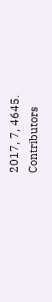2017, 7, 4645.
Contributors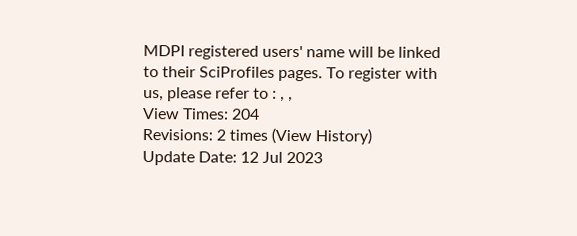MDPI registered users' name will be linked to their SciProfiles pages. To register with us, please refer to : , ,
View Times: 204
Revisions: 2 times (View History)
Update Date: 12 Jul 2023